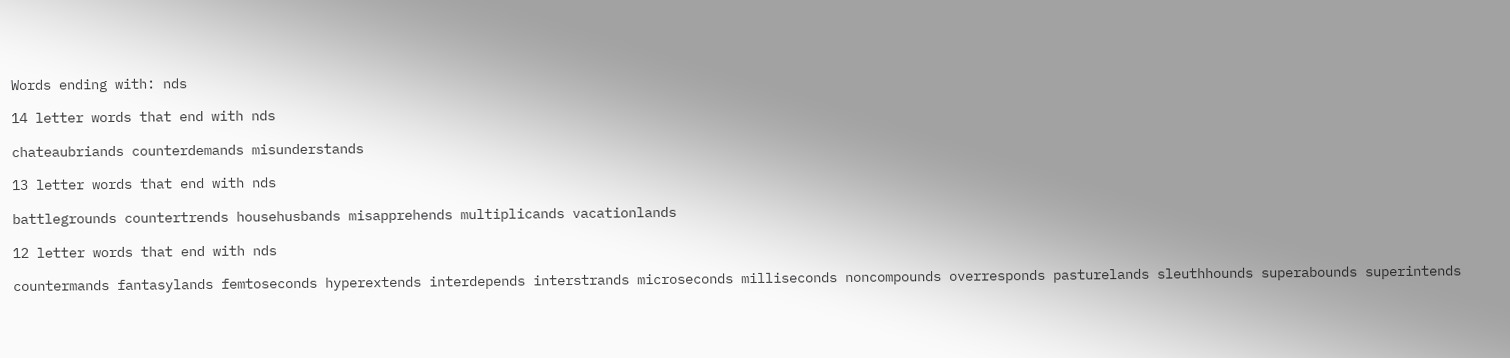Words ending with: nds

14 letter words that end with nds

chateaubriands counterdemands misunderstands

13 letter words that end with nds

battlegrounds countertrends househusbands misapprehends multiplicands vacationlands

12 letter words that end with nds

countermands fantasylands femtoseconds hyperextends interdepends interstrands microseconds milliseconds noncompounds overresponds pasturelands sleuthhounds superabounds superintends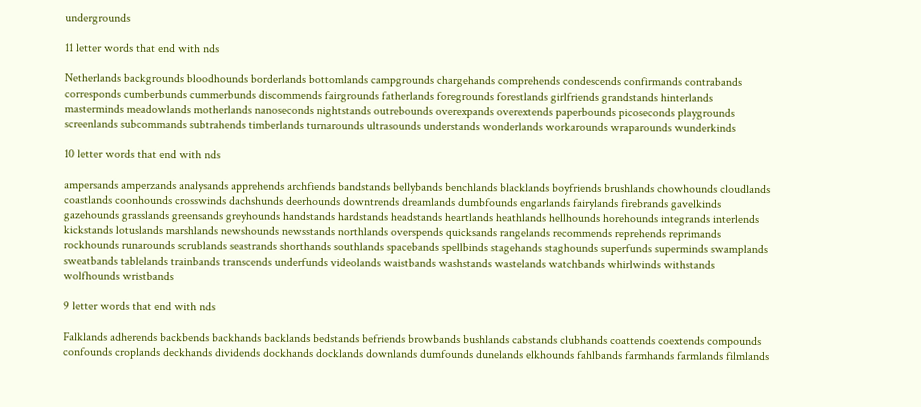undergrounds

11 letter words that end with nds

Netherlands backgrounds bloodhounds borderlands bottomlands campgrounds chargehands comprehends condescends confirmands contrabands corresponds cumberbunds cummerbunds discommends fairgrounds fatherlands foregrounds forestlands girlfriends grandstands hinterlands masterminds meadowlands motherlands nanoseconds nightstands outrebounds overexpands overextends paperbounds picoseconds playgrounds screenlands subcommands subtrahends timberlands turnarounds ultrasounds understands wonderlands workarounds wraparounds wunderkinds

10 letter words that end with nds

ampersands amperzands analysands apprehends archfiends bandstands bellybands benchlands blacklands boyfriends brushlands chowhounds cloudlands coastlands coonhounds crosswinds dachshunds deerhounds downtrends dreamlands dumbfounds engarlands fairylands firebrands gavelkinds gazehounds grasslands greensands greyhounds handstands hardstands headstands heartlands heathlands hellhounds horehounds integrands interlends kickstands lotuslands marshlands newshounds newsstands northlands overspends quicksands rangelands recommends reprehends reprimands rockhounds runarounds scrublands seastrands shorthands southlands spacebands spellbinds stagehands staghounds superfunds superminds swamplands sweatbands tablelands trainbands transcends underfunds videolands waistbands washstands wastelands watchbands whirlwinds withstands wolfhounds wristbands

9 letter words that end with nds

Falklands adherends backbends backhands backlands bedstands befriends browbands bushlands cabstands clubhands coattends coextends compounds confounds croplands deckhands dividends dockhands docklands downlands dumfounds dunelands elkhounds fahlbands farmhands farmlands filmlands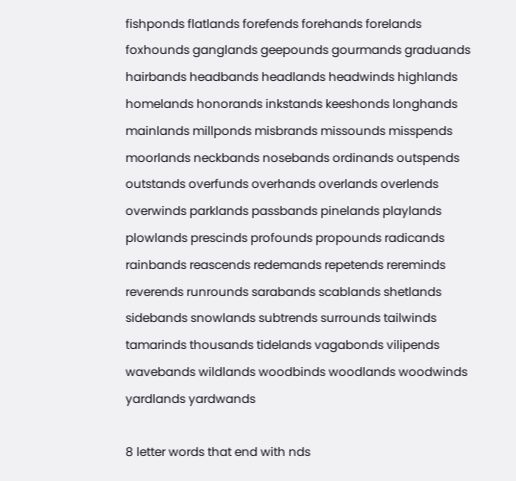fishponds flatlands forefends forehands forelands foxhounds ganglands geepounds gourmands graduands hairbands headbands headlands headwinds highlands homelands honorands inkstands keeshonds longhands mainlands millponds misbrands missounds misspends moorlands neckbands nosebands ordinands outspends outstands overfunds overhands overlands overlends overwinds parklands passbands pinelands playlands plowlands prescinds profounds propounds radicands rainbands reascends redemands repetends rereminds reverends runrounds sarabands scablands shetlands sidebands snowlands subtrends surrounds tailwinds tamarinds thousands tidelands vagabonds vilipends wavebands wildlands woodbinds woodlands woodwinds yardlands yardwands

8 letter words that end with nds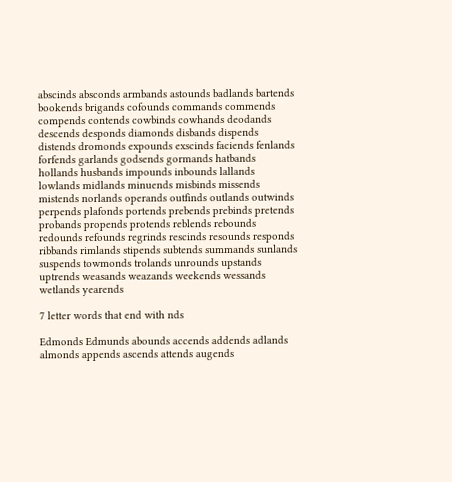abscinds absconds armbands astounds badlands bartends bookends brigands cofounds commands commends compends contends cowbinds cowhands deodands descends desponds diamonds disbands dispends distends dromonds expounds exscinds faciends fenlands forfends garlands godsends gormands hatbands hollands husbands impounds inbounds lallands lowlands midlands minuends misbinds missends mistends norlands operands outfinds outlands outwinds perpends plafonds portends prebends prebinds pretends probands propends protends reblends rebounds redounds refounds regrinds rescinds resounds responds ribbands rimlands stipends subtends summands sunlands suspends towmonds trolands unrounds upstands uptrends weasands weazands weekends wessands wetlands yearends

7 letter words that end with nds

Edmonds Edmunds abounds accends addends adlands almonds appends ascends attends augends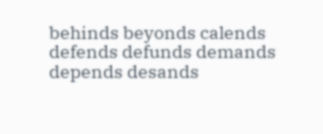behinds beyonds calends defends defunds demands depends desands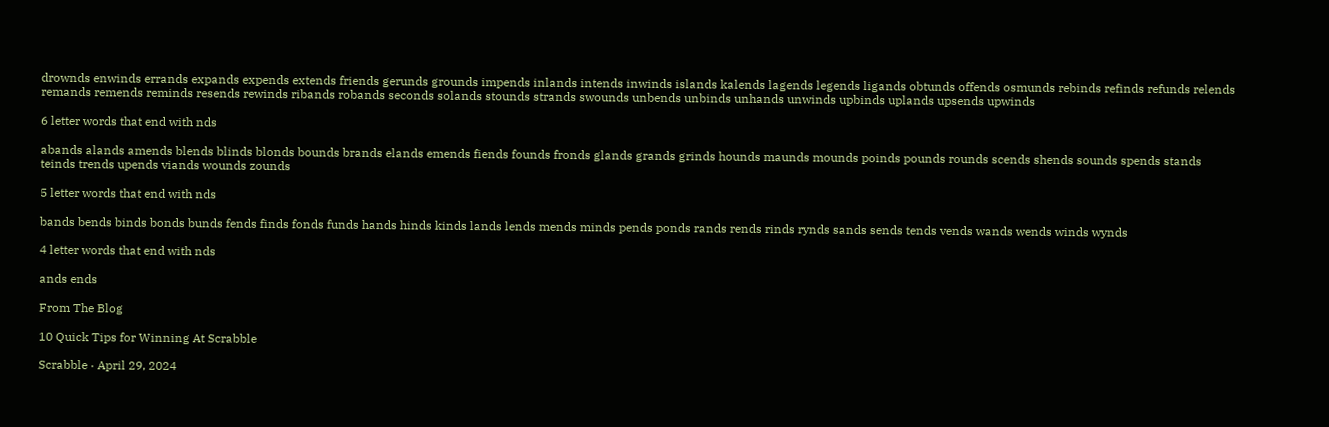drownds enwinds errands expands expends extends friends gerunds grounds impends inlands intends inwinds islands kalends lagends legends ligands obtunds offends osmunds rebinds refinds refunds relends remands remends reminds resends rewinds ribands robands seconds solands stounds strands swounds unbends unbinds unhands unwinds upbinds uplands upsends upwinds

6 letter words that end with nds

abands alands amends blends blinds blonds bounds brands elands emends fiends founds fronds glands grands grinds hounds maunds mounds poinds pounds rounds scends shends sounds spends stands teinds trends upends viands wounds zounds

5 letter words that end with nds

bands bends binds bonds bunds fends finds fonds funds hands hinds kinds lands lends mends minds pends ponds rands rends rinds rynds sands sends tends vends wands wends winds wynds

4 letter words that end with nds

ands ends

From The Blog

10 Quick Tips for Winning At Scrabble

Scrabble · April 29, 2024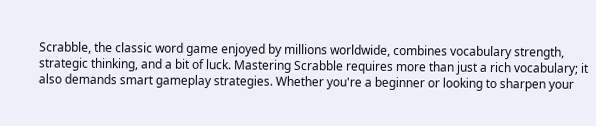Scrabble, the classic word game enjoyed by millions worldwide, combines vocabulary strength, strategic thinking, and a bit of luck. Mastering Scrabble requires more than just a rich vocabulary; it also demands smart gameplay strategies. Whether you're a beginner or looking to sharpen your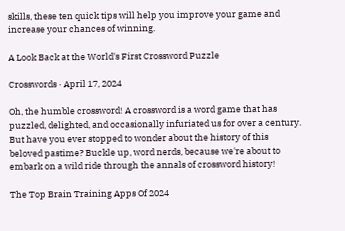skills, these ten quick tips will help you improve your game and increase your chances of winning.

A Look Back at the World's First Crossword Puzzle

Crosswords · April 17, 2024

Oh, the humble crossword! A crossword is a word game that has puzzled, delighted, and occasionally infuriated us for over a century. But have you ever stopped to wonder about the history of this beloved pastime? Buckle up, word nerds, because we're about to embark on a wild ride through the annals of crossword history!

The Top Brain Training Apps Of 2024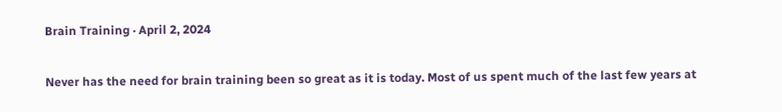Brain Training · April 2, 2024

Never has the need for brain training been so great as it is today. Most of us spent much of the last few years at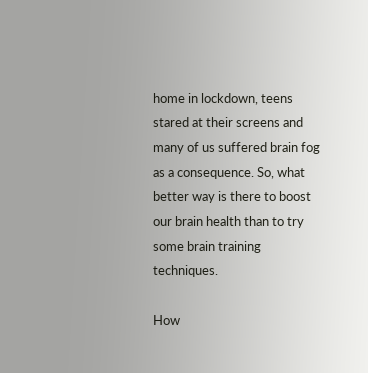home in lockdown, teens stared at their screens and many of us suffered brain fog as a consequence. So, what better way is there to boost our brain health than to try some brain training techniques.

How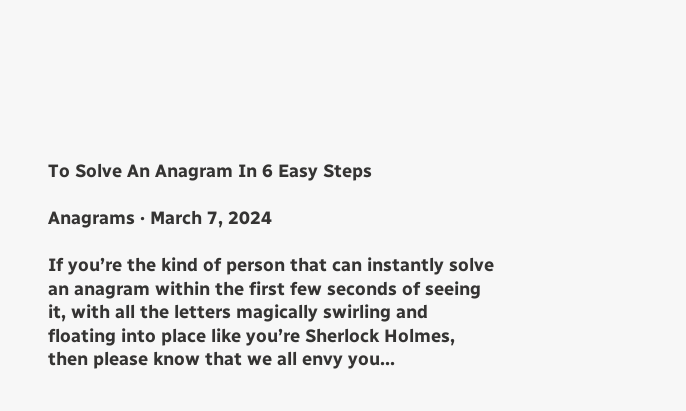To Solve An Anagram In 6 Easy Steps

Anagrams · March 7, 2024

If you’re the kind of person that can instantly solve an anagram within the first few seconds of seeing it, with all the letters magically swirling and floating into place like you’re Sherlock Holmes, then please know that we all envy you...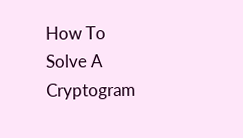How To Solve A Cryptogram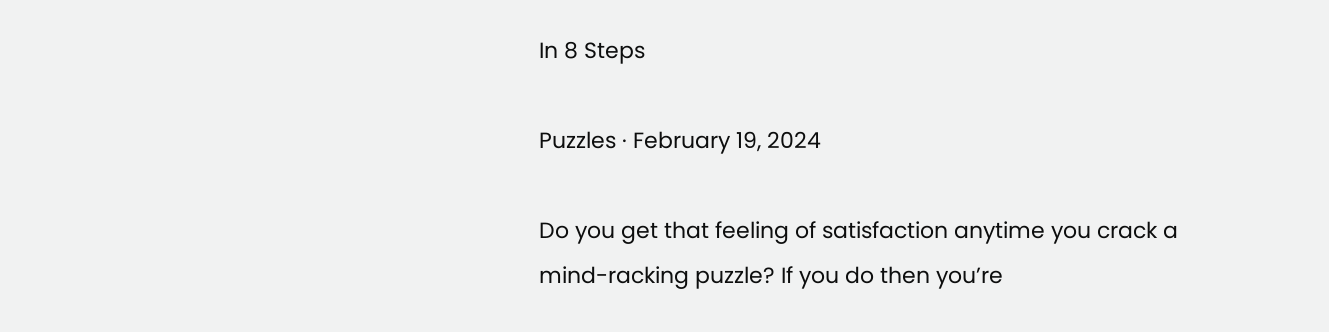In 8 Steps

Puzzles · February 19, 2024

Do you get that feeling of satisfaction anytime you crack a mind-racking puzzle? If you do then you’re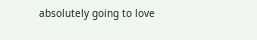absolutely going to love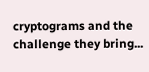cryptograms and the challenge they bring...